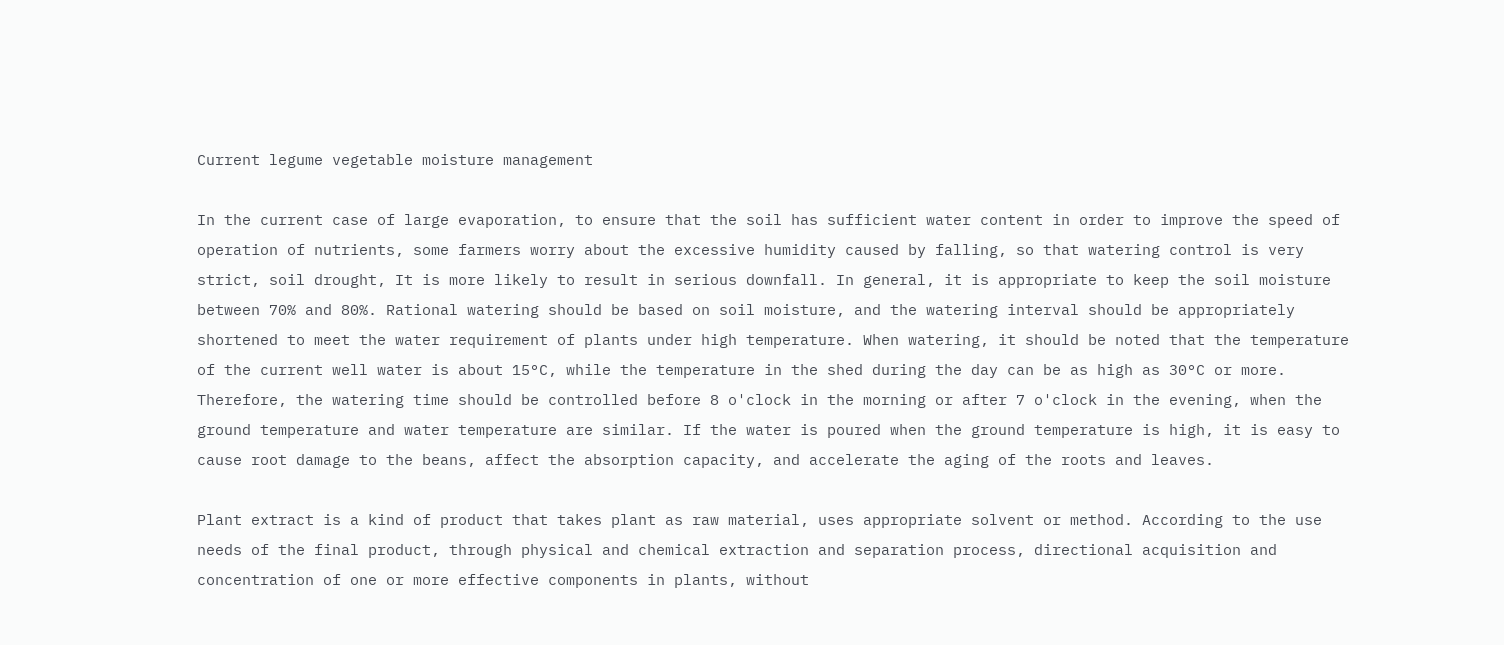Current legume vegetable moisture management

In the current case of large evaporation, to ensure that the soil has sufficient water content in order to improve the speed of operation of nutrients, some farmers worry about the excessive humidity caused by falling, so that watering control is very strict, soil drought, It is more likely to result in serious downfall. In general, it is appropriate to keep the soil moisture between 70% and 80%. Rational watering should be based on soil moisture, and the watering interval should be appropriately shortened to meet the water requirement of plants under high temperature. When watering, it should be noted that the temperature of the current well water is about 15°C, while the temperature in the shed during the day can be as high as 30°C or more. Therefore, the watering time should be controlled before 8 o'clock in the morning or after 7 o'clock in the evening, when the ground temperature and water temperature are similar. If the water is poured when the ground temperature is high, it is easy to cause root damage to the beans, affect the absorption capacity, and accelerate the aging of the roots and leaves.

Plant extract is a kind of product that takes plant as raw material, uses appropriate solvent or method. According to the use needs of the final product, through physical and chemical extraction and separation process, directional acquisition and concentration of one or more effective components in plants, without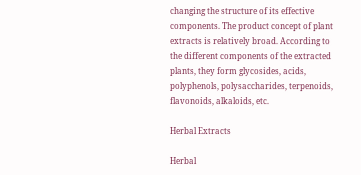changing the structure of its effective components. The product concept of plant extracts is relatively broad. According to the different components of the extracted plants, they form glycosides, acids, polyphenols, polysaccharides, terpenoids, flavonoids, alkaloids, etc.

Herbal Extracts

Herbal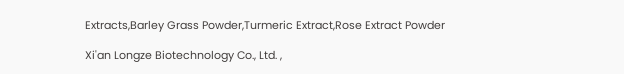Extracts,Barley Grass Powder,Turmeric Extract,Rose Extract Powder

Xi'an Longze Biotechnology Co., Ltd. ,